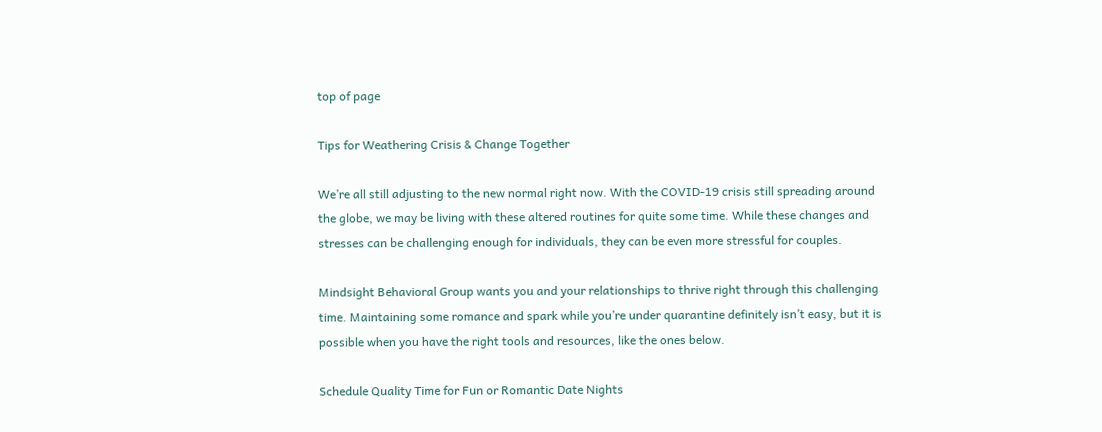top of page

Tips for Weathering Crisis & Change Together

We’re all still adjusting to the new normal right now. With the COVID-19 crisis still spreading around the globe, we may be living with these altered routines for quite some time. While these changes and stresses can be challenging enough for individuals, they can be even more stressful for couples.

Mindsight Behavioral Group wants you and your relationships to thrive right through this challenging time. Maintaining some romance and spark while you’re under quarantine definitely isn’t easy, but it is possible when you have the right tools and resources, like the ones below.

Schedule Quality Time for Fun or Romantic Date Nights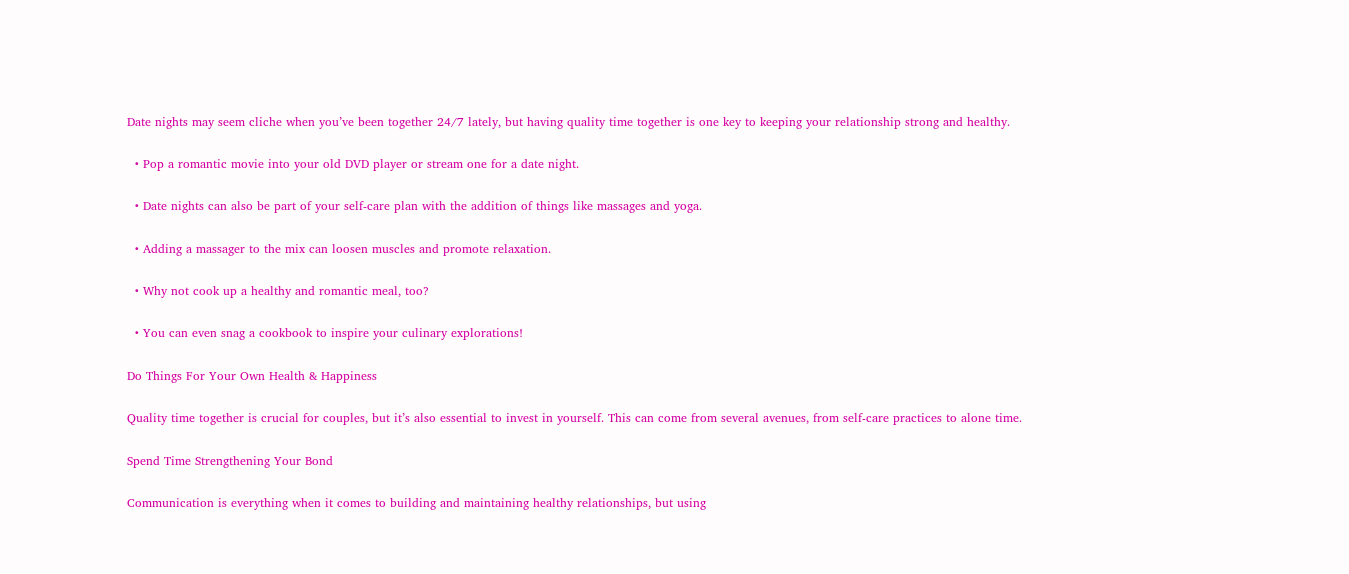Date nights may seem cliche when you’ve been together 24/7 lately, but having quality time together is one key to keeping your relationship strong and healthy.

  • Pop a romantic movie into your old DVD player or stream one for a date night.

  • Date nights can also be part of your self-care plan with the addition of things like massages and yoga.

  • Adding a massager to the mix can loosen muscles and promote relaxation.

  • Why not cook up a healthy and romantic meal, too?

  • You can even snag a cookbook to inspire your culinary explorations!

Do Things For Your Own Health & Happiness

Quality time together is crucial for couples, but it’s also essential to invest in yourself. This can come from several avenues, from self-care practices to alone time.

Spend Time Strengthening Your Bond

Communication is everything when it comes to building and maintaining healthy relationships, but using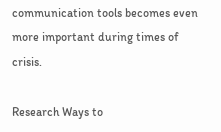communication tools becomes even more important during times of crisis.

Research Ways to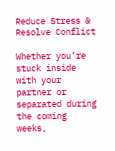Reduce Stress & Resolve Conflict

Whether you’re stuck inside with your partner or separated during the coming weeks,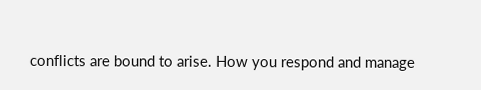conflicts are bound to arise. How you respond and manage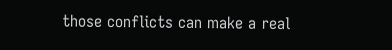those conflicts can make a real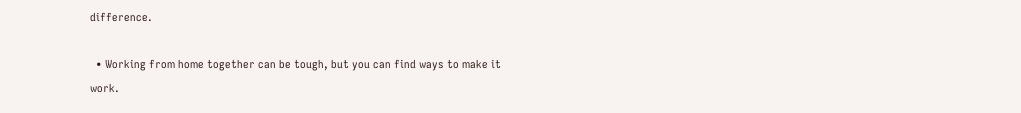difference.

  • Working from home together can be tough, but you can find ways to make it work.